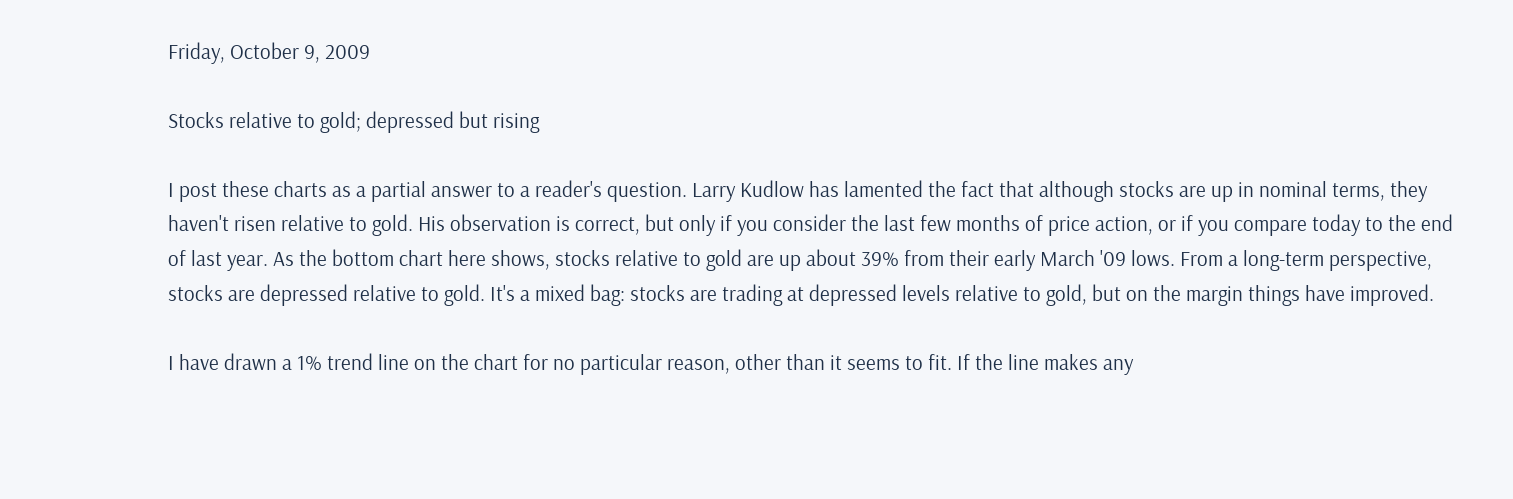Friday, October 9, 2009

Stocks relative to gold; depressed but rising

I post these charts as a partial answer to a reader's question. Larry Kudlow has lamented the fact that although stocks are up in nominal terms, they haven't risen relative to gold. His observation is correct, but only if you consider the last few months of price action, or if you compare today to the end of last year. As the bottom chart here shows, stocks relative to gold are up about 39% from their early March '09 lows. From a long-term perspective, stocks are depressed relative to gold. It's a mixed bag: stocks are trading at depressed levels relative to gold, but on the margin things have improved.

I have drawn a 1% trend line on the chart for no particular reason, other than it seems to fit. If the line makes any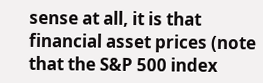sense at all, it is that financial asset prices (note that the S&P 500 index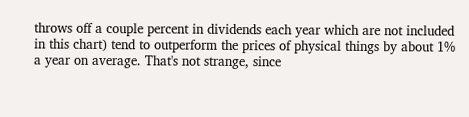throws off a couple percent in dividends each year which are not included in this chart) tend to outperform the prices of physical things by about 1% a year on average. That's not strange, since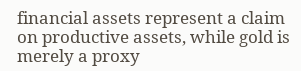financial assets represent a claim on productive assets, while gold is merely a proxy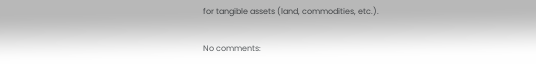for tangible assets (land, commodities, etc.).

No comments: